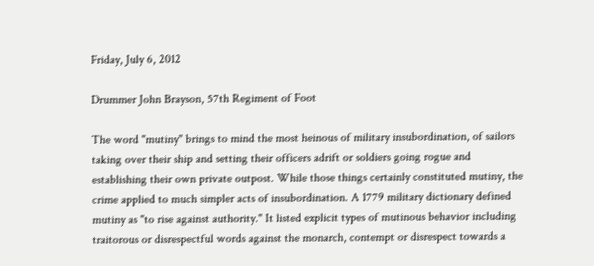Friday, July 6, 2012

Drummer John Brayson, 57th Regiment of Foot

The word "mutiny" brings to mind the most heinous of military insubordination, of sailors taking over their ship and setting their officers adrift or soldiers going rogue and establishing their own private outpost. While those things certainly constituted mutiny, the crime applied to much simpler acts of insubordination. A 1779 military dictionary defined mutiny as "to rise against authority." It listed explicit types of mutinous behavior including traitorous or disrespectful words against the monarch, contempt or disrespect towards a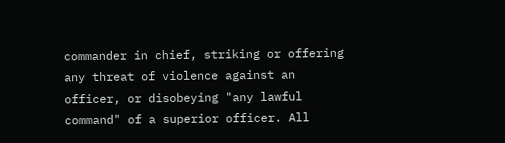commander in chief, striking or offering any threat of violence against an officer, or disobeying "any lawful command" of a superior officer. All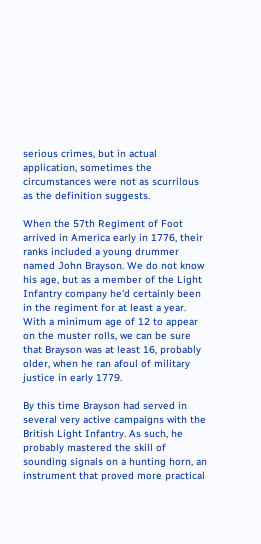serious crimes, but in actual application, sometimes the circumstances were not as scurrilous as the definition suggests.

When the 57th Regiment of Foot arrived in America early in 1776, their ranks included a young drummer named John Brayson. We do not know his age, but as a member of the Light Infantry company he'd certainly been in the regiment for at least a year. With a minimum age of 12 to appear on the muster rolls, we can be sure that Brayson was at least 16, probably older, when he ran afoul of military justice in early 1779.

By this time Brayson had served in several very active campaigns with the British Light Infantry. As such, he probably mastered the skill of sounding signals on a hunting horn, an instrument that proved more practical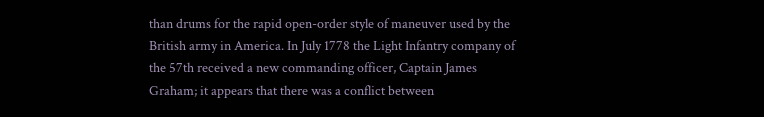than drums for the rapid open-order style of maneuver used by the British army in America. In July 1778 the Light Infantry company of the 57th received a new commanding officer, Captain James Graham; it appears that there was a conflict between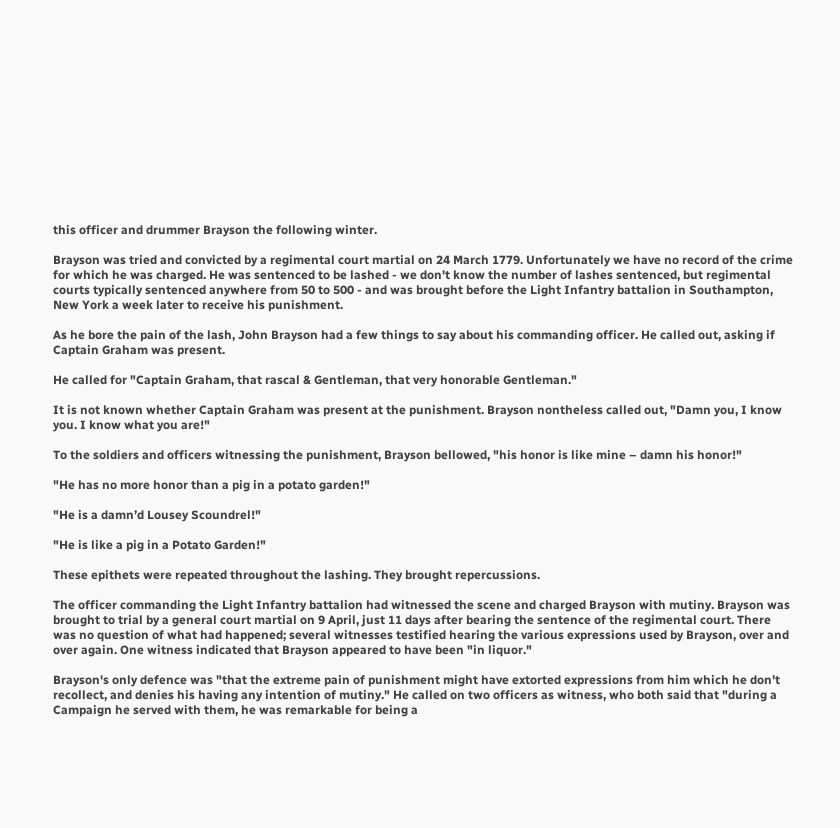this officer and drummer Brayson the following winter.

Brayson was tried and convicted by a regimental court martial on 24 March 1779. Unfortunately we have no record of the crime for which he was charged. He was sentenced to be lashed - we don't know the number of lashes sentenced, but regimental courts typically sentenced anywhere from 50 to 500 - and was brought before the Light Infantry battalion in Southampton, New York a week later to receive his punishment.

As he bore the pain of the lash, John Brayson had a few things to say about his commanding officer. He called out, asking if Captain Graham was present.

He called for "Captain Graham, that rascal & Gentleman, that very honorable Gentleman."

It is not known whether Captain Graham was present at the punishment. Brayson nontheless called out, "Damn you, I know you. I know what you are!"

To the soldiers and officers witnessing the punishment, Brayson bellowed, "his honor is like mine – damn his honor!"

"He has no more honor than a pig in a potato garden!"

"He is a damn’d Lousey Scoundrel!"

"He is like a pig in a Potato Garden!"

These epithets were repeated throughout the lashing. They brought repercussions.

The officer commanding the Light Infantry battalion had witnessed the scene and charged Brayson with mutiny. Brayson was brought to trial by a general court martial on 9 April, just 11 days after bearing the sentence of the regimental court. There was no question of what had happened; several witnesses testified hearing the various expressions used by Brayson, over and over again. One witness indicated that Brayson appeared to have been "in liquor."

Brayson's only defence was "that the extreme pain of punishment might have extorted expressions from him which he don’t recollect, and denies his having any intention of mutiny." He called on two officers as witness, who both said that "during a Campaign he served with them, he was remarkable for being a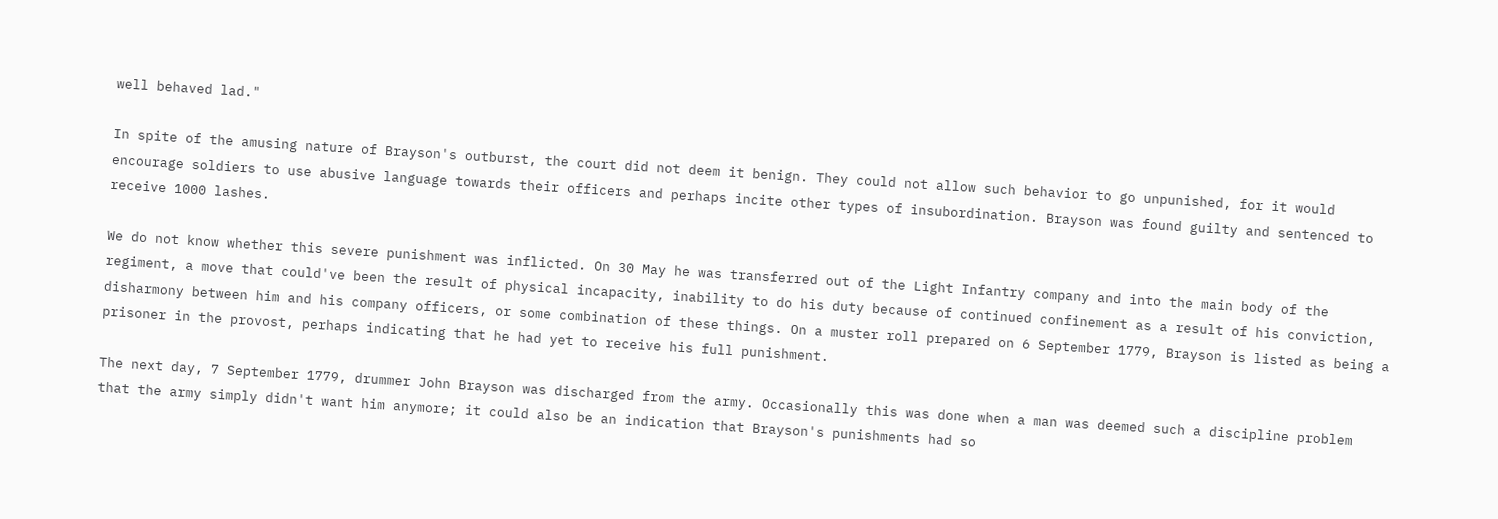well behaved lad."

In spite of the amusing nature of Brayson's outburst, the court did not deem it benign. They could not allow such behavior to go unpunished, for it would encourage soldiers to use abusive language towards their officers and perhaps incite other types of insubordination. Brayson was found guilty and sentenced to receive 1000 lashes.

We do not know whether this severe punishment was inflicted. On 30 May he was transferred out of the Light Infantry company and into the main body of the regiment, a move that could've been the result of physical incapacity, inability to do his duty because of continued confinement as a result of his conviction, disharmony between him and his company officers, or some combination of these things. On a muster roll prepared on 6 September 1779, Brayson is listed as being a prisoner in the provost, perhaps indicating that he had yet to receive his full punishment.

The next day, 7 September 1779, drummer John Brayson was discharged from the army. Occasionally this was done when a man was deemed such a discipline problem that the army simply didn't want him anymore; it could also be an indication that Brayson's punishments had so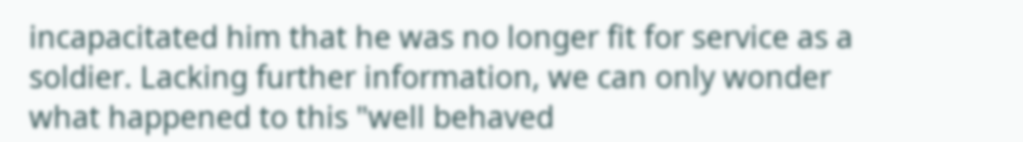incapacitated him that he was no longer fit for service as a soldier. Lacking further information, we can only wonder what happened to this "well behaved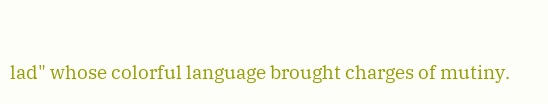lad" whose colorful language brought charges of mutiny.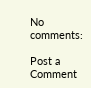No comments:

Post a Comment